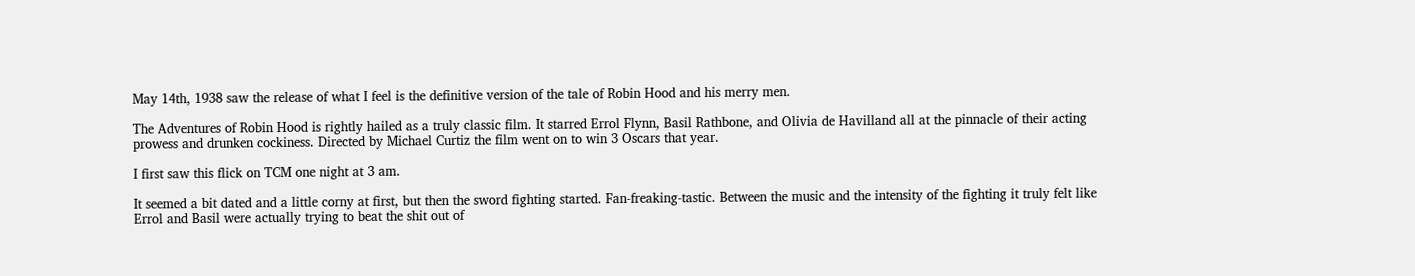May 14th, 1938 saw the release of what I feel is the definitive version of the tale of Robin Hood and his merry men.

The Adventures of Robin Hood is rightly hailed as a truly classic film. It starred Errol Flynn, Basil Rathbone, and Olivia de Havilland all at the pinnacle of their acting prowess and drunken cockiness. Directed by Michael Curtiz the film went on to win 3 Oscars that year.

I first saw this flick on TCM one night at 3 am.

It seemed a bit dated and a little corny at first, but then the sword fighting started. Fan-freaking-tastic. Between the music and the intensity of the fighting it truly felt like Errol and Basil were actually trying to beat the shit out of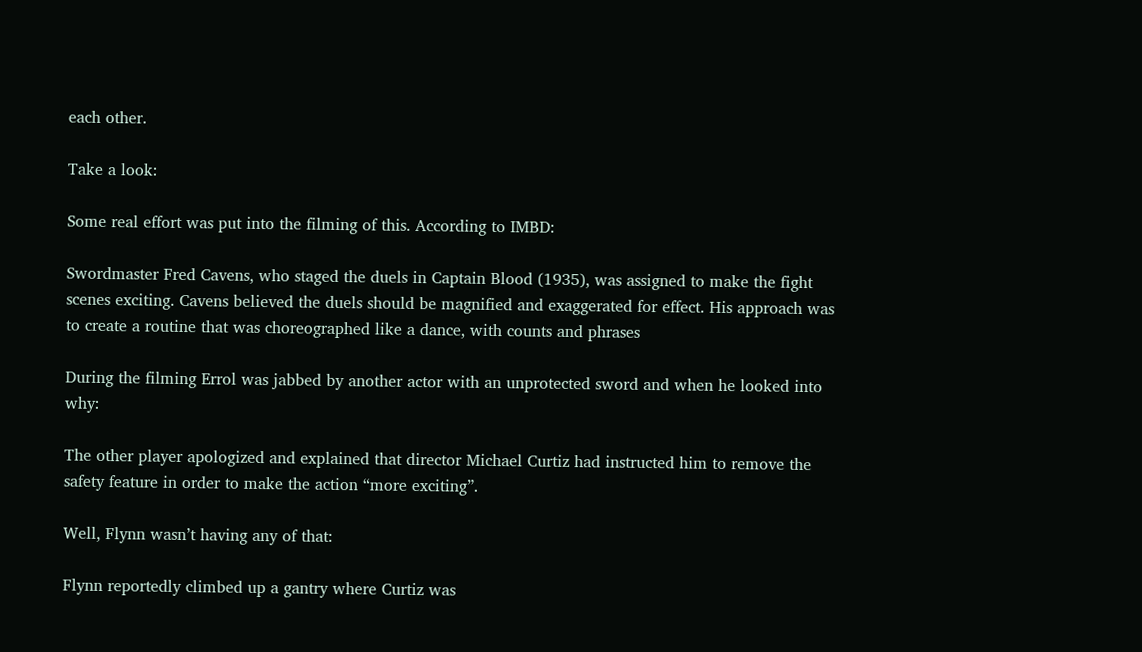each other.

Take a look:

Some real effort was put into the filming of this. According to IMBD:

Swordmaster Fred Cavens, who staged the duels in Captain Blood (1935), was assigned to make the fight scenes exciting. Cavens believed the duels should be magnified and exaggerated for effect. His approach was to create a routine that was choreographed like a dance, with counts and phrases

During the filming Errol was jabbed by another actor with an unprotected sword and when he looked into why:

The other player apologized and explained that director Michael Curtiz had instructed him to remove the safety feature in order to make the action “more exciting”.

Well, Flynn wasn’t having any of that:

Flynn reportedly climbed up a gantry where Curtiz was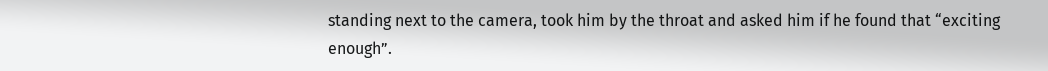standing next to the camera, took him by the throat and asked him if he found that “exciting enough”.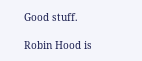Good stuff.

Robin Hood is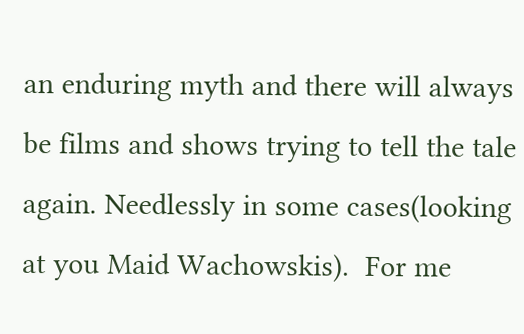an enduring myth and there will always be films and shows trying to tell the tale again. Needlessly in some cases(looking at you Maid Wachowskis).  For me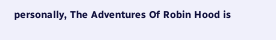personally, The Adventures Of Robin Hood is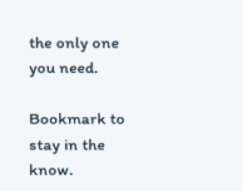the only one you need.

Bookmark to stay in the know.